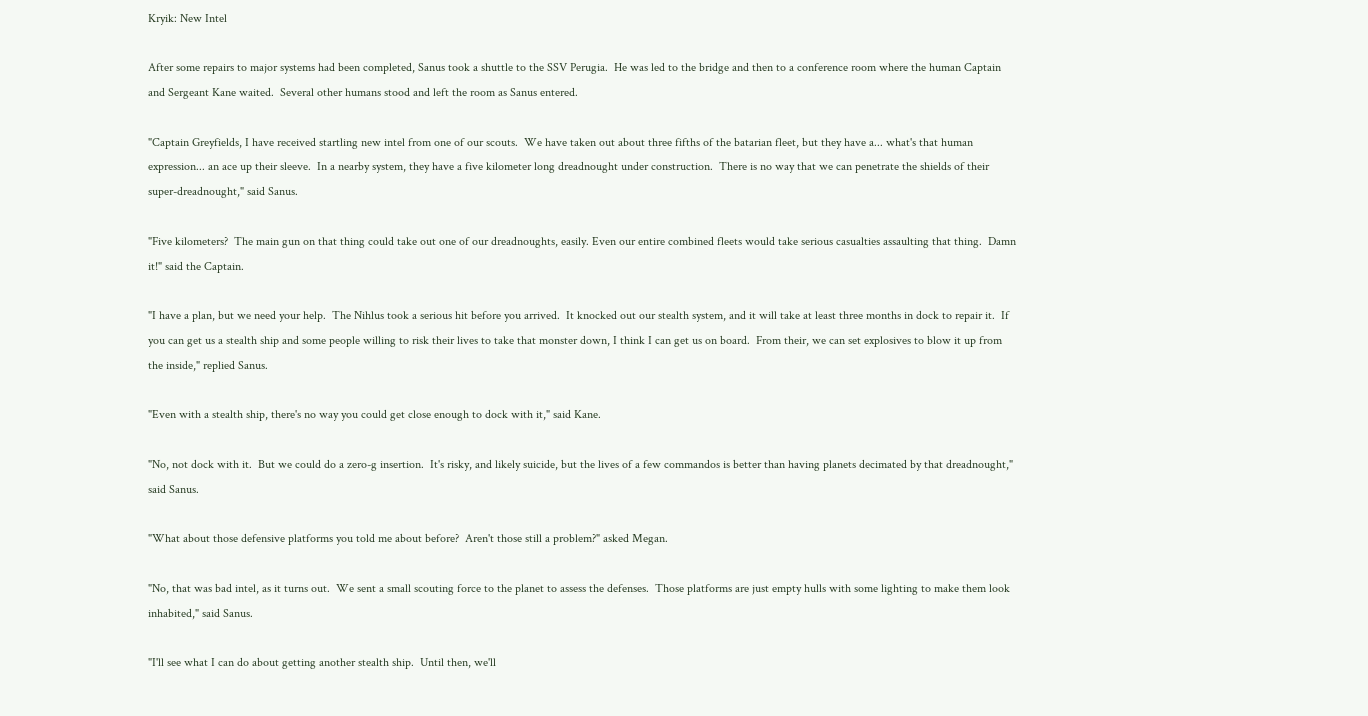Kryik: New Intel

After some repairs to major systems had been completed, Sanus took a shuttle to the SSV Perugia.  He was led to the bridge and then to a conference room where the human Captain and Sergeant Kane waited.  Several other humans stood and left the room as Sanus entered.

"Captain Greyfields, I have received startling new intel from one of our scouts.  We have taken out about three fifths of the batarian fleet, but they have a... what's that human expression... an ace up their sleeve.  In a nearby system, they have a five kilometer long dreadnought under construction.  There is no way that we can penetrate the shields of their super-dreadnought," said Sanus.

"Five kilometers?  The main gun on that thing could take out one of our dreadnoughts, easily. Even our entire combined fleets would take serious casualties assaulting that thing.  Damn it!" said the Captain.

"I have a plan, but we need your help.  The Nihlus took a serious hit before you arrived.  It knocked out our stealth system, and it will take at least three months in dock to repair it.  If you can get us a stealth ship and some people willing to risk their lives to take that monster down, I think I can get us on board.  From their, we can set explosives to blow it up from the inside," replied Sanus.

"Even with a stealth ship, there's no way you could get close enough to dock with it," said Kane.

"No, not dock with it.  But we could do a zero-g insertion.  It's risky, and likely suicide, but the lives of a few commandos is better than having planets decimated by that dreadnought," said Sanus.

"What about those defensive platforms you told me about before?  Aren't those still a problem?" asked Megan.

"No, that was bad intel, as it turns out.  We sent a small scouting force to the planet to assess the defenses.  Those platforms are just empty hulls with some lighting to make them look inhabited," said Sanus.

"I'll see what I can do about getting another stealth ship.  Until then, we'll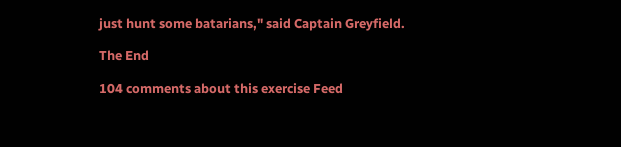just hunt some batarians," said Captain Greyfield.

The End

104 comments about this exercise Feed